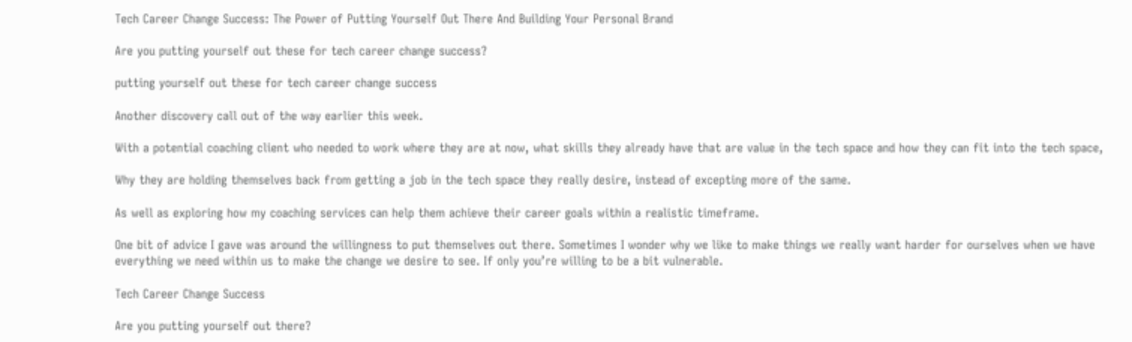Tech Career Change Success: The Power of Putting Yourself Out There And Building Your Personal Brand

Are you putting yourself out these for tech career change success?

putting yourself out these for tech career change success

Another discovery call out of the way earlier this week.

With a potential coaching client who needed to work where they are at now, what skills they already have that are value in the tech space and how they can fit into the tech space,

Why they are holding themselves back from getting a job in the tech space they really desire, instead of excepting more of the same.

As well as exploring how my coaching services can help them achieve their career goals within a realistic timeframe.

One bit of advice I gave was around the willingness to put themselves out there. Sometimes I wonder why we like to make things we really want harder for ourselves when we have everything we need within us to make the change we desire to see. If only you’re willing to be a bit vulnerable.

Tech Career Change Success

Are you putting yourself out there?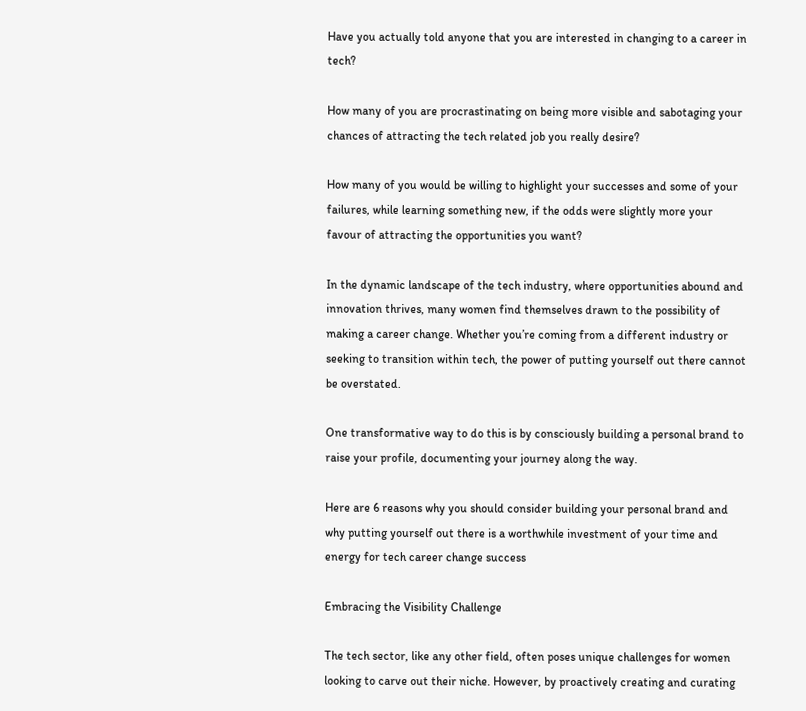Have you actually told anyone that you are interested in changing to a career in tech?

How many of you are procrastinating on being more visible and sabotaging your chances of attracting the tech related job you really desire?

How many of you would be willing to highlight your successes and some of your failures, while learning something new, if the odds were slightly more your favour of attracting the opportunities you want?

In the dynamic landscape of the tech industry, where opportunities abound and innovation thrives, many women find themselves drawn to the possibility of making a career change. Whether you’re coming from a different industry or seeking to transition within tech, the power of putting yourself out there cannot be overstated.

One transformative way to do this is by consciously building a personal brand to raise your profile, documenting your journey along the way.

Here are 6 reasons why you should consider building your personal brand and why putting yourself out there is a worthwhile investment of your time and energy for tech career change success

Embracing the Visibility Challenge

The tech sector, like any other field, often poses unique challenges for women looking to carve out their niche. However, by proactively creating and curating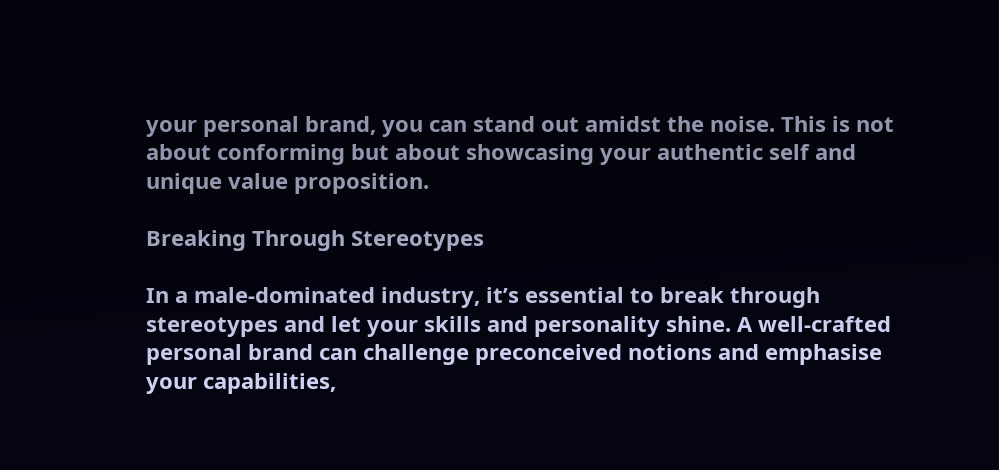your personal brand, you can stand out amidst the noise. This is not about conforming but about showcasing your authentic self and unique value proposition.

Breaking Through Stereotypes

In a male-dominated industry, it’s essential to break through stereotypes and let your skills and personality shine. A well-crafted personal brand can challenge preconceived notions and emphasise your capabilities,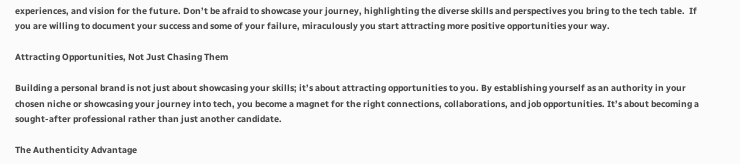experiences, and vision for the future. Don’t be afraid to showcase your journey, highlighting the diverse skills and perspectives you bring to the tech table.  If you are willing to document your success and some of your failure, miraculously you start attracting more positive opportunities your way.

Attracting Opportunities, Not Just Chasing Them

Building a personal brand is not just about showcasing your skills; it’s about attracting opportunities to you. By establishing yourself as an authority in your chosen niche or showcasing your journey into tech, you become a magnet for the right connections, collaborations, and job opportunities. It’s about becoming a sought-after professional rather than just another candidate.

The Authenticity Advantage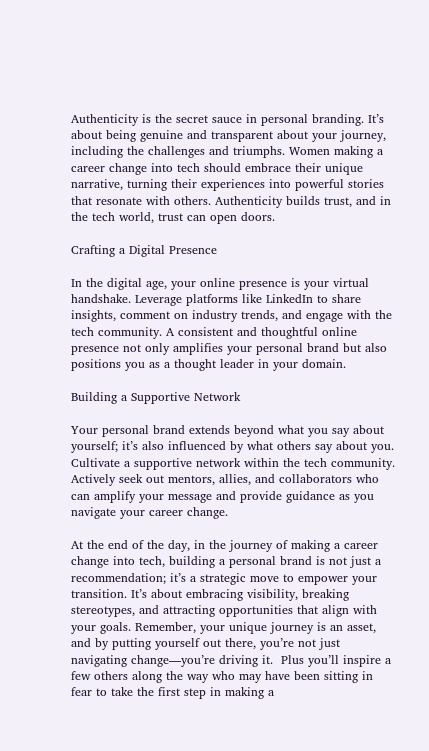Authenticity is the secret sauce in personal branding. It’s about being genuine and transparent about your journey, including the challenges and triumphs. Women making a career change into tech should embrace their unique narrative, turning their experiences into powerful stories that resonate with others. Authenticity builds trust, and in the tech world, trust can open doors.

Crafting a Digital Presence

In the digital age, your online presence is your virtual handshake. Leverage platforms like LinkedIn to share insights, comment on industry trends, and engage with the tech community. A consistent and thoughtful online presence not only amplifies your personal brand but also positions you as a thought leader in your domain.

Building a Supportive Network

Your personal brand extends beyond what you say about yourself; it’s also influenced by what others say about you. Cultivate a supportive network within the tech community. Actively seek out mentors, allies, and collaborators who can amplify your message and provide guidance as you navigate your career change.

At the end of the day, in the journey of making a career change into tech, building a personal brand is not just a recommendation; it’s a strategic move to empower your transition. It’s about embracing visibility, breaking stereotypes, and attracting opportunities that align with your goals. Remember, your unique journey is an asset, and by putting yourself out there, you’re not just navigating change—you’re driving it.  Plus you’ll inspire a few others along the way who may have been sitting in fear to take the first step in making a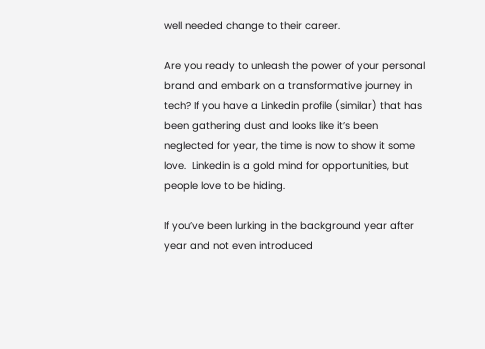well needed change to their career.

Are you ready to unleash the power of your personal brand and embark on a transformative journey in tech? If you have a Linkedin profile (similar) that has been gathering dust and looks like it’s been neglected for year, the time is now to show it some love.  Linkedin is a gold mind for opportunities, but people love to be hiding.

If you’ve been lurking in the background year after year and not even introduced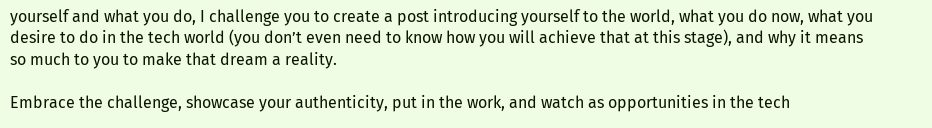yourself and what you do, I challenge you to create a post introducing yourself to the world, what you do now, what you desire to do in the tech world (you don’t even need to know how you will achieve that at this stage), and why it means so much to you to make that dream a reality.

Embrace the challenge, showcase your authenticity, put in the work, and watch as opportunities in the tech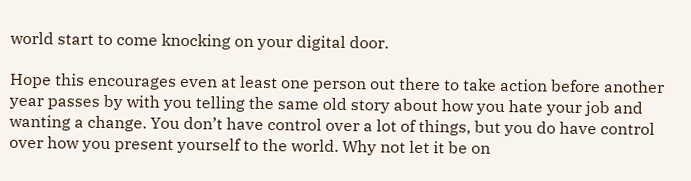world start to come knocking on your digital door.

Hope this encourages even at least one person out there to take action before another year passes by with you telling the same old story about how you hate your job and wanting a change. You don’t have control over a lot of things, but you do have control over how you present yourself to the world. Why not let it be on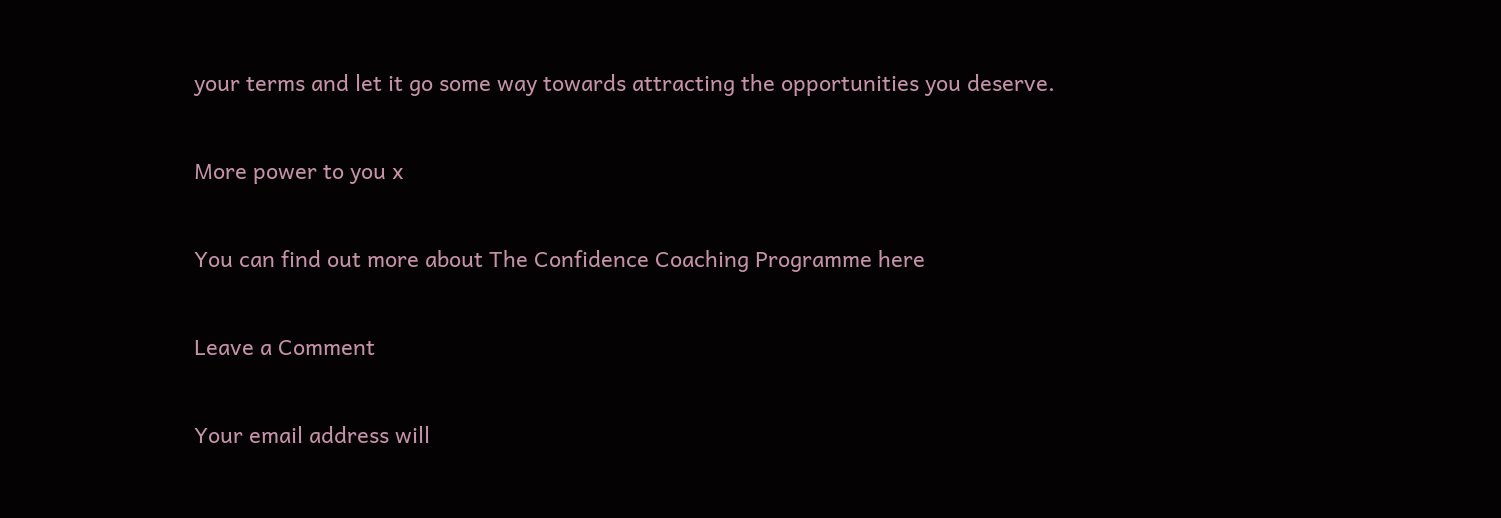your terms and let it go some way towards attracting the opportunities you deserve.

More power to you x

You can find out more about The Confidence Coaching Programme here

Leave a Comment

Your email address will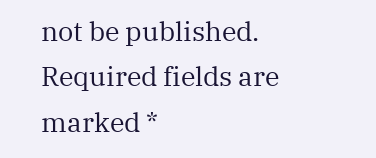not be published. Required fields are marked *